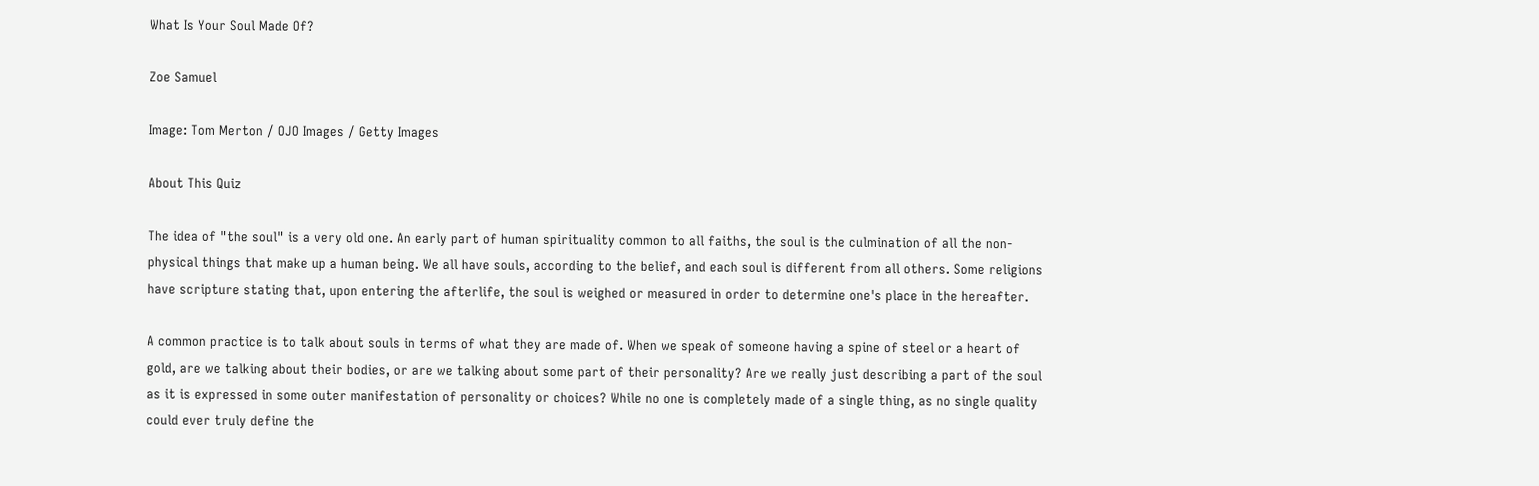What Is Your Soul Made Of?

Zoe Samuel

Image: Tom Merton / OJO Images / Getty Images

About This Quiz

The idea of "the soul" is a very old one. An early part of human spirituality common to all faiths, the soul is the culmination of all the non-physical things that make up a human being. We all have souls, according to the belief, and each soul is different from all others. Some religions have scripture stating that, upon entering the afterlife, the soul is weighed or measured in order to determine one's place in the hereafter.

A common practice is to talk about souls in terms of what they are made of. When we speak of someone having a spine of steel or a heart of gold, are we talking about their bodies, or are we talking about some part of their personality? Are we really just describing a part of the soul as it is expressed in some outer manifestation of personality or choices? While no one is completely made of a single thing, as no single quality could ever truly define the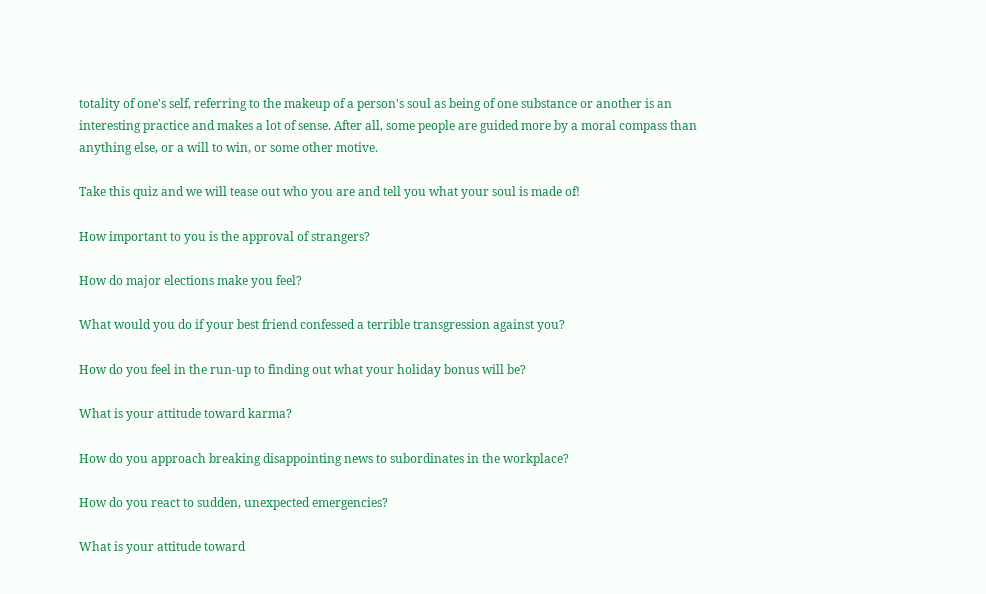totality of one's self, referring to the makeup of a person's soul as being of one substance or another is an interesting practice and makes a lot of sense. After all, some people are guided more by a moral compass than anything else, or a will to win, or some other motive.

Take this quiz and we will tease out who you are and tell you what your soul is made of!

How important to you is the approval of strangers?

How do major elections make you feel?

What would you do if your best friend confessed a terrible transgression against you?

How do you feel in the run-up to finding out what your holiday bonus will be?

What is your attitude toward karma?

How do you approach breaking disappointing news to subordinates in the workplace?

How do you react to sudden, unexpected emergencies?

What is your attitude toward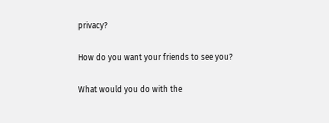privacy?

How do you want your friends to see you?

What would you do with the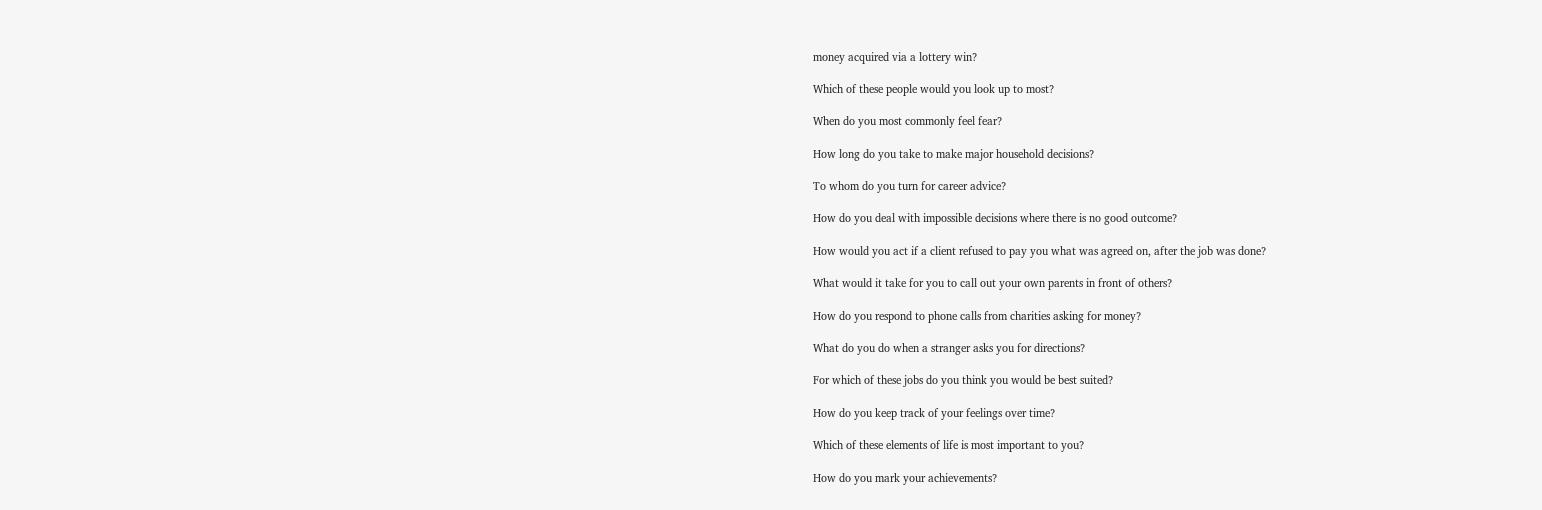money acquired via a lottery win?

Which of these people would you look up to most?

When do you most commonly feel fear?

How long do you take to make major household decisions?

To whom do you turn for career advice?

How do you deal with impossible decisions where there is no good outcome?

How would you act if a client refused to pay you what was agreed on, after the job was done?

What would it take for you to call out your own parents in front of others?

How do you respond to phone calls from charities asking for money?

What do you do when a stranger asks you for directions?

For which of these jobs do you think you would be best suited?

How do you keep track of your feelings over time?

Which of these elements of life is most important to you?

How do you mark your achievements?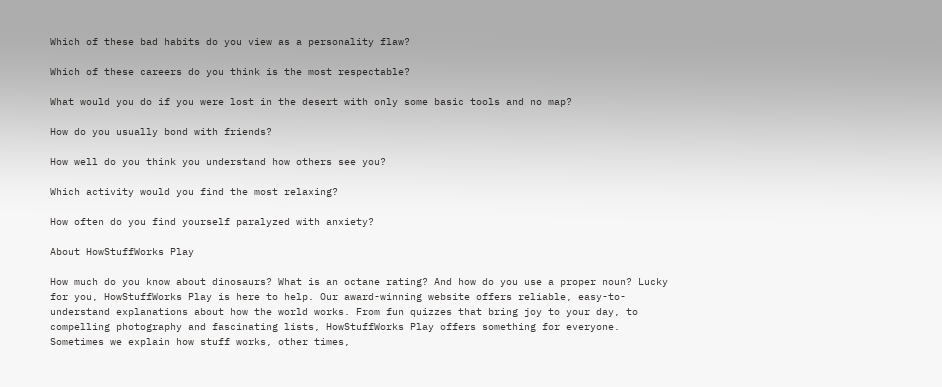Which of these bad habits do you view as a personality flaw?

Which of these careers do you think is the most respectable?

What would you do if you were lost in the desert with only some basic tools and no map?

How do you usually bond with friends?

How well do you think you understand how others see you?

Which activity would you find the most relaxing?

How often do you find yourself paralyzed with anxiety?

About HowStuffWorks Play

How much do you know about dinosaurs? What is an octane rating? And how do you use a proper noun? Lucky for you, HowStuffWorks Play is here to help. Our award-winning website offers reliable, easy-to-understand explanations about how the world works. From fun quizzes that bring joy to your day, to compelling photography and fascinating lists, HowStuffWorks Play offers something for everyone. Sometimes we explain how stuff works, other times,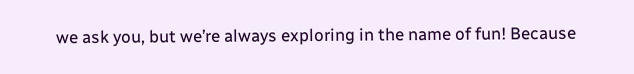we ask you, but we’re always exploring in the name of fun! Because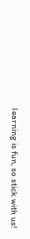learning is fun, so stick with us!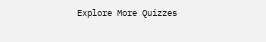Explore More Quizzes